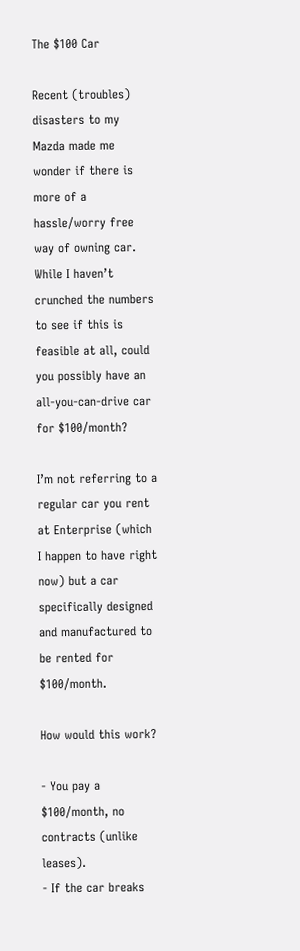The $100 Car

Recent (troubles) disasters to my Mazda made me wonder if there is more of a hassle/worry free way of owning car. While I haven’t crunched the numbers to see if this is feasible at all, could you possibly have an all-you-can-drive car for $100/month?

I’m not referring to a regular car you rent at Enterprise (which I happen to have right now) but a car specifically designed and manufactured to be rented for $100/month.

How would this work?

- You pay a $100/month, no contracts (unlike leases).
- If the car breaks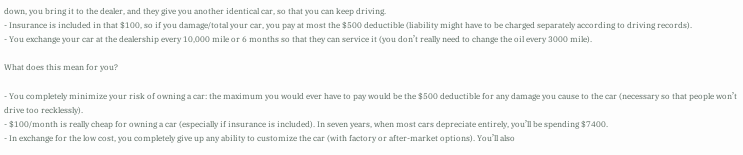down, you bring it to the dealer, and they give you another identical car, so that you can keep driving.
- Insurance is included in that $100, so if you damage/total your car, you pay at most the $500 deductible (liability might have to be charged separately according to driving records).
- You exchange your car at the dealership every 10,000 mile or 6 months so that they can service it (you don’t really need to change the oil every 3000 mile).

What does this mean for you?

- You completely minimize your risk of owning a car: the maximum you would ever have to pay would be the $500 deductible for any damage you cause to the car (necessary so that people won’t drive too recklessly).
- $100/month is really cheap for owning a car (especially if insurance is included). In seven years, when most cars depreciate entirely, you’ll be spending $7400.
- In exchange for the low cost, you completely give up any ability to customize the car (with factory or after-market options). You’ll also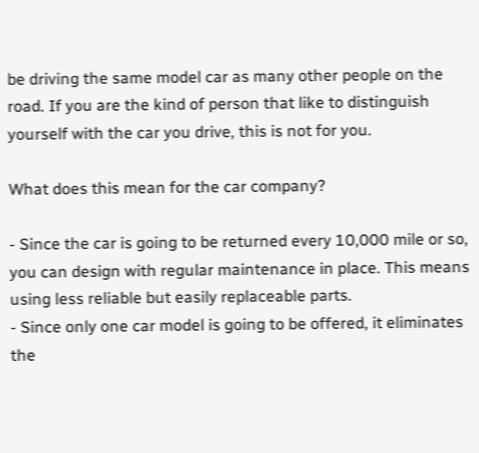be driving the same model car as many other people on the road. If you are the kind of person that like to distinguish yourself with the car you drive, this is not for you.

What does this mean for the car company?

- Since the car is going to be returned every 10,000 mile or so, you can design with regular maintenance in place. This means using less reliable but easily replaceable parts.
- Since only one car model is going to be offered, it eliminates the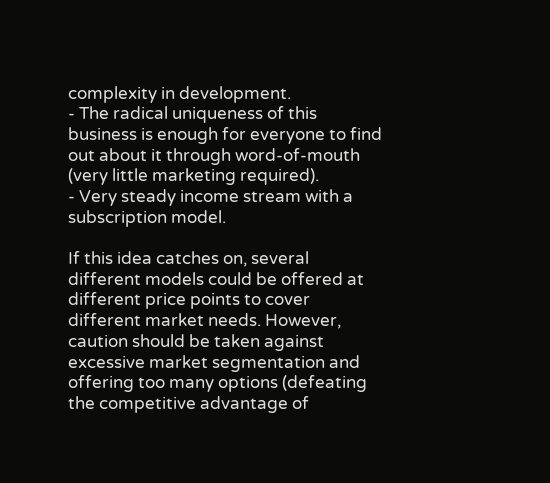complexity in development.
- The radical uniqueness of this business is enough for everyone to find out about it through word-of-mouth (very little marketing required).
- Very steady income stream with a subscription model.

If this idea catches on, several different models could be offered at different price points to cover different market needs. However, caution should be taken against excessive market segmentation and offering too many options (defeating the competitive advantage of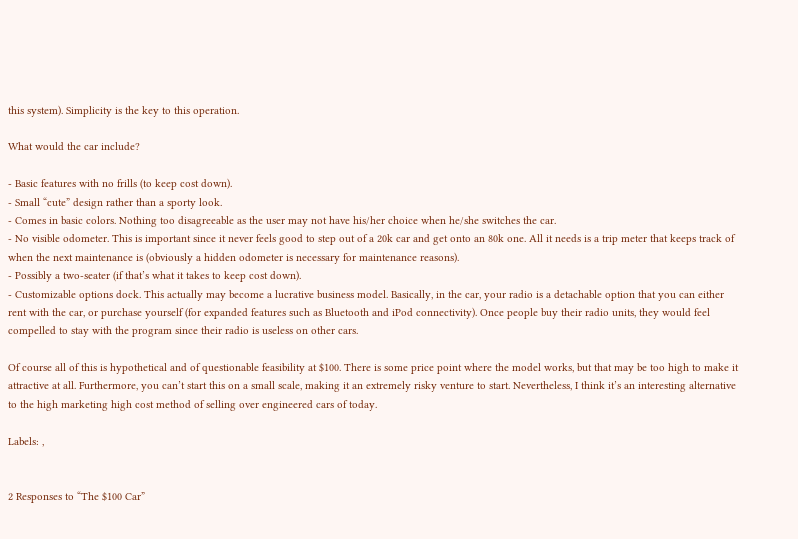this system). Simplicity is the key to this operation.

What would the car include?

- Basic features with no frills (to keep cost down).
- Small “cute” design rather than a sporty look.
- Comes in basic colors. Nothing too disagreeable as the user may not have his/her choice when he/she switches the car.
- No visible odometer. This is important since it never feels good to step out of a 20k car and get onto an 80k one. All it needs is a trip meter that keeps track of when the next maintenance is (obviously a hidden odometer is necessary for maintenance reasons).
- Possibly a two-seater (if that’s what it takes to keep cost down).
- Customizable options dock. This actually may become a lucrative business model. Basically, in the car, your radio is a detachable option that you can either rent with the car, or purchase yourself (for expanded features such as Bluetooth and iPod connectivity). Once people buy their radio units, they would feel compelled to stay with the program since their radio is useless on other cars.

Of course all of this is hypothetical and of questionable feasibility at $100. There is some price point where the model works, but that may be too high to make it attractive at all. Furthermore, you can’t start this on a small scale, making it an extremely risky venture to start. Nevertheless, I think it’s an interesting alternative to the high marketing high cost method of selling over engineered cars of today.

Labels: ,


2 Responses to “The $100 Car”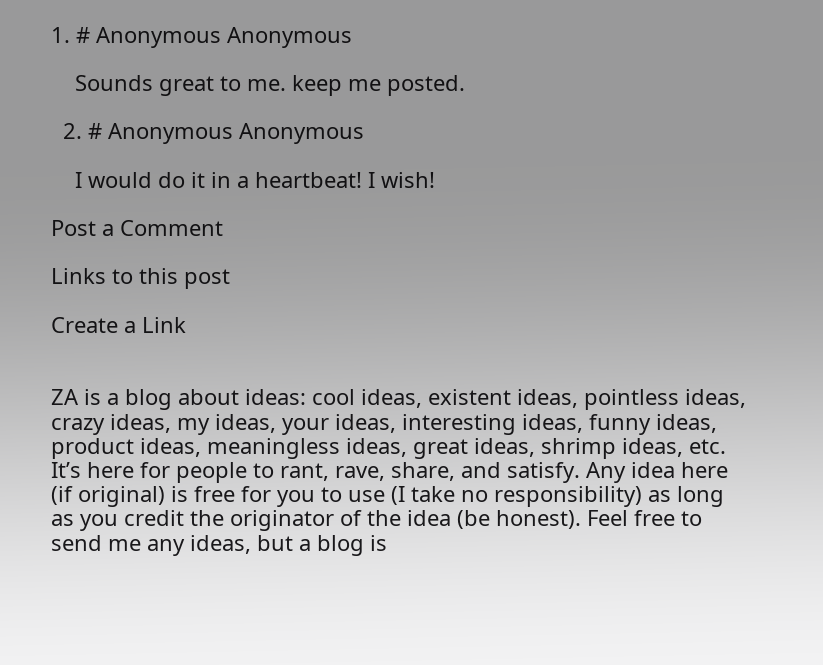1. # Anonymous Anonymous

    Sounds great to me. keep me posted.

  2. # Anonymous Anonymous

    I would do it in a heartbeat! I wish!

Post a Comment

Links to this post

Create a Link


ZA is a blog about ideas: cool ideas, existent ideas, pointless ideas, crazy ideas, my ideas, your ideas, interesting ideas, funny ideas, product ideas, meaningless ideas, great ideas, shrimp ideas, etc. It’s here for people to rant, rave, share, and satisfy. Any idea here (if original) is free for you to use (I take no responsibility) as long as you credit the originator of the idea (be honest). Feel free to send me any ideas, but a blog is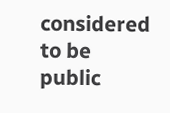considered to be public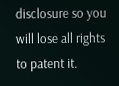disclosure so you will lose all rights to patent it.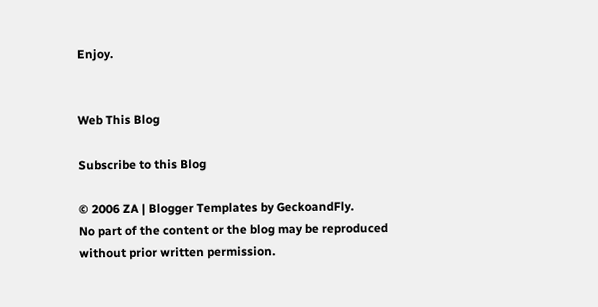Enjoy.


Web This Blog

Subscribe to this Blog

© 2006 ZA | Blogger Templates by GeckoandFly.
No part of the content or the blog may be reproduced without prior written permission.